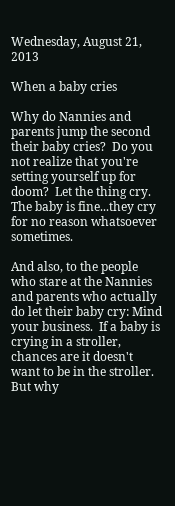Wednesday, August 21, 2013

When a baby cries

Why do Nannies and parents jump the second their baby cries?  Do you not realize that you're setting yourself up for doom?  Let the thing cry.  The baby is fine...they cry for no reason whatsoever sometimes.

And also, to the people who stare at the Nannies and parents who actually do let their baby cry: Mind your business.  If a baby is crying in a stroller, chances are it doesn't want to be in the stroller.  But why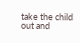take the child out and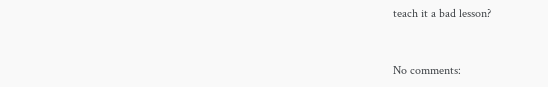teach it a bad lesson?


No comments: